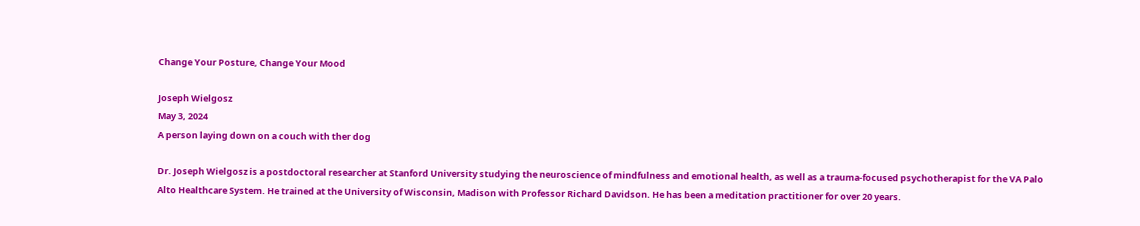Change Your Posture, Change Your Mood

Joseph Wielgosz
May 3, 2024
A person laying down on a couch with ther dog

Dr. Joseph Wielgosz is a postdoctoral researcher at Stanford University studying the neuroscience of mindfulness and emotional health, as well as a trauma-focused psychotherapist for the VA Palo Alto Healthcare System. He trained at the University of Wisconsin, Madison with Professor Richard Davidson. He has been a meditation practitioner for over 20 years.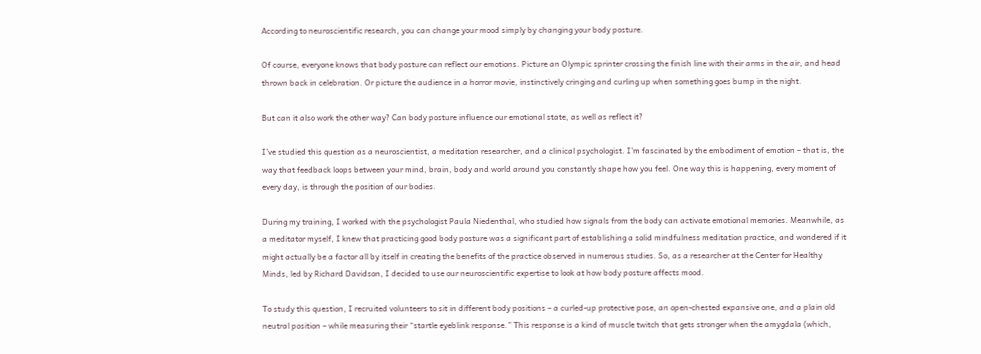According to neuroscientific research, you can change your mood simply by changing your body posture.

Of course, everyone knows that body posture can reflect our emotions. Picture an Olympic sprinter crossing the finish line with their arms in the air, and head thrown back in celebration. Or picture the audience in a horror movie, instinctively cringing and curling up when something goes bump in the night.

But can it also work the other way? Can body posture influence our emotional state, as well as reflect it?

I’ve studied this question as a neuroscientist, a meditation researcher, and a clinical psychologist. I’m fascinated by the embodiment of emotion – that is, the way that feedback loops between your mind, brain, body and world around you constantly shape how you feel. One way this is happening, every moment of every day, is through the position of our bodies.

During my training, I worked with the psychologist Paula Niedenthal, who studied how signals from the body can activate emotional memories. Meanwhile, as a meditator myself, I knew that practicing good body posture was a significant part of establishing a solid mindfulness meditation practice, and wondered if it might actually be a factor all by itself in creating the benefits of the practice observed in numerous studies. So, as a researcher at the Center for Healthy Minds, led by Richard Davidson, I decided to use our neuroscientific expertise to look at how body posture affects mood.

To study this question, I recruited volunteers to sit in different body positions – a curled-up protective pose, an open-chested expansive one, and a plain old neutral position – while measuring their “startle eyeblink response.” This response is a kind of muscle twitch that gets stronger when the amygdala (which,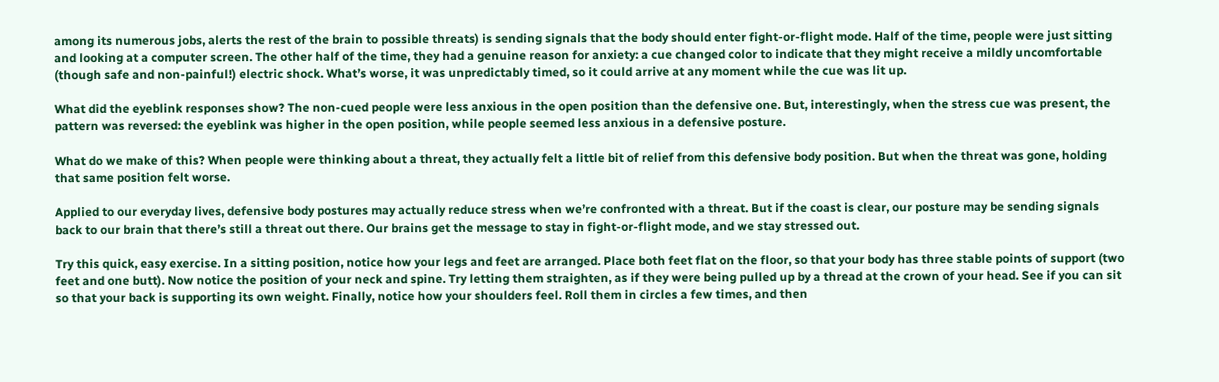among its numerous jobs, alerts the rest of the brain to possible threats) is sending signals that the body should enter fight-or-flight mode. Half of the time, people were just sitting and looking at a computer screen. The other half of the time, they had a genuine reason for anxiety: a cue changed color to indicate that they might receive a mildly uncomfortable (though safe and non-painful!) electric shock. What’s worse, it was unpredictably timed, so it could arrive at any moment while the cue was lit up.

What did the eyeblink responses show? The non-cued people were less anxious in the open position than the defensive one. But, interestingly, when the stress cue was present, the pattern was reversed: the eyeblink was higher in the open position, while people seemed less anxious in a defensive posture.

What do we make of this? When people were thinking about a threat, they actually felt a little bit of relief from this defensive body position. But when the threat was gone, holding that same position felt worse.

Applied to our everyday lives, defensive body postures may actually reduce stress when we’re confronted with a threat. But if the coast is clear, our posture may be sending signals back to our brain that there’s still a threat out there. Our brains get the message to stay in fight-or-flight mode, and we stay stressed out.

Try this quick, easy exercise. In a sitting position, notice how your legs and feet are arranged. Place both feet flat on the floor, so that your body has three stable points of support (two feet and one butt). Now notice the position of your neck and spine. Try letting them straighten, as if they were being pulled up by a thread at the crown of your head. See if you can sit so that your back is supporting its own weight. Finally, notice how your shoulders feel. Roll them in circles a few times, and then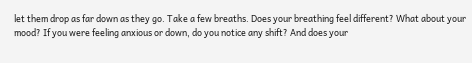let them drop as far down as they go. Take a few breaths. Does your breathing feel different? What about your mood? If you were feeling anxious or down, do you notice any shift? And does your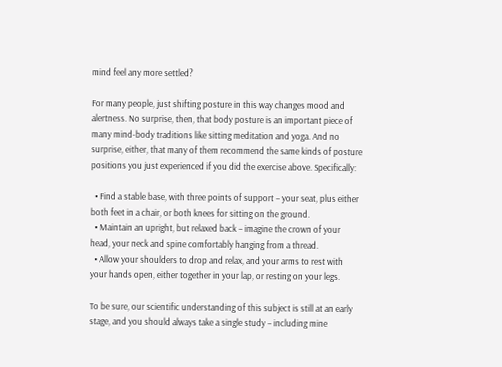mind feel any more settled?

For many people, just shifting posture in this way changes mood and alertness. No surprise, then, that body posture is an important piece of many mind-body traditions like sitting meditation and yoga. And no surprise, either, that many of them recommend the same kinds of posture positions you just experienced if you did the exercise above. Specifically:

  • Find a stable base, with three points of support – your seat, plus either both feet in a chair, or both knees for sitting on the ground.
  • Maintain an upright, but relaxed back – imagine the crown of your head, your neck and spine comfortably hanging from a thread.
  • Allow your shoulders to drop and relax, and your arms to rest with your hands open, either together in your lap, or resting on your legs.

To be sure, our scientific understanding of this subject is still at an early stage, and you should always take a single study – including mine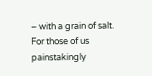– with a grain of salt. For those of us painstakingly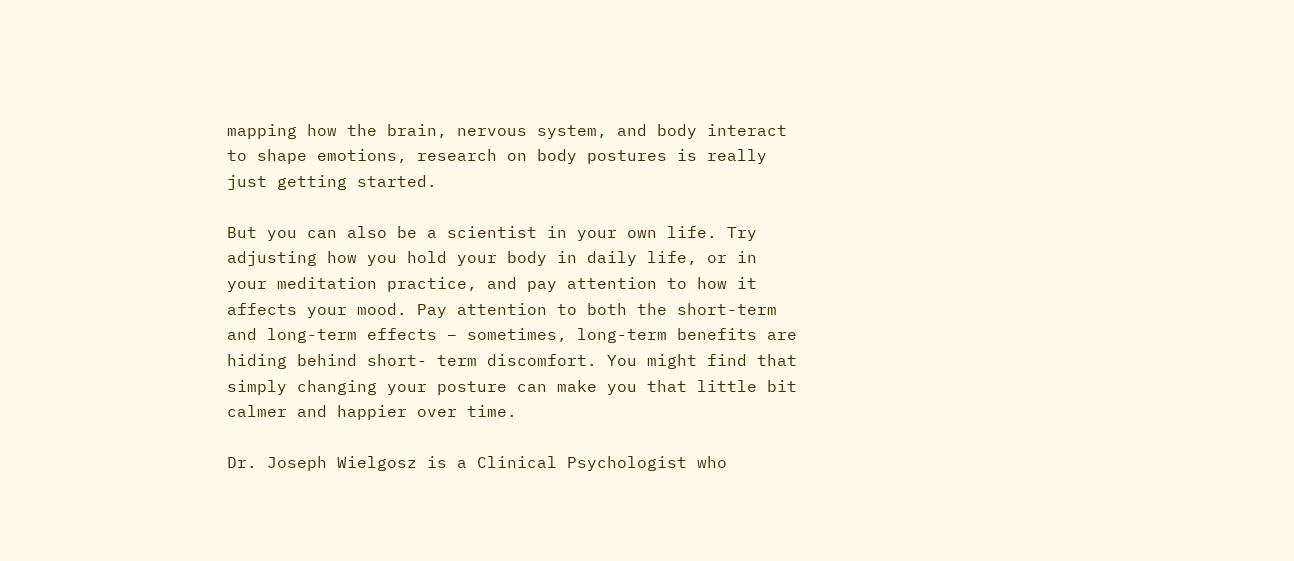mapping how the brain, nervous system, and body interact to shape emotions, research on body postures is really just getting started.

But you can also be a scientist in your own life. Try adjusting how you hold your body in daily life, or in your meditation practice, and pay attention to how it affects your mood. Pay attention to both the short-term and long-term effects – sometimes, long-term benefits are hiding behind short- term discomfort. You might find that simply changing your posture can make you that little bit calmer and happier over time.

Dr. Joseph Wielgosz is a Clinical Psychologist who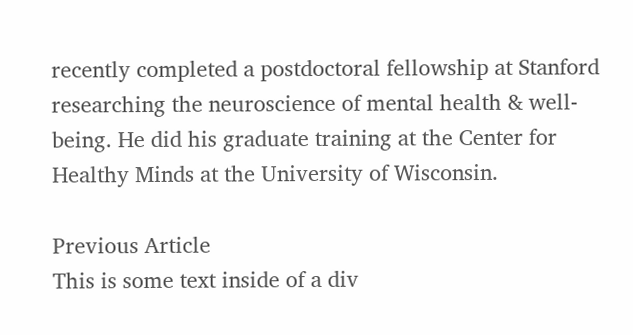recently completed a postdoctoral fellowship at Stanford researching the neuroscience of mental health & well-being. He did his graduate training at the Center for Healthy Minds at the University of Wisconsin.

Previous Article
This is some text inside of a div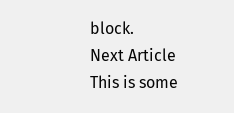block.
Next Article
This is some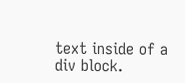text inside of a div block.